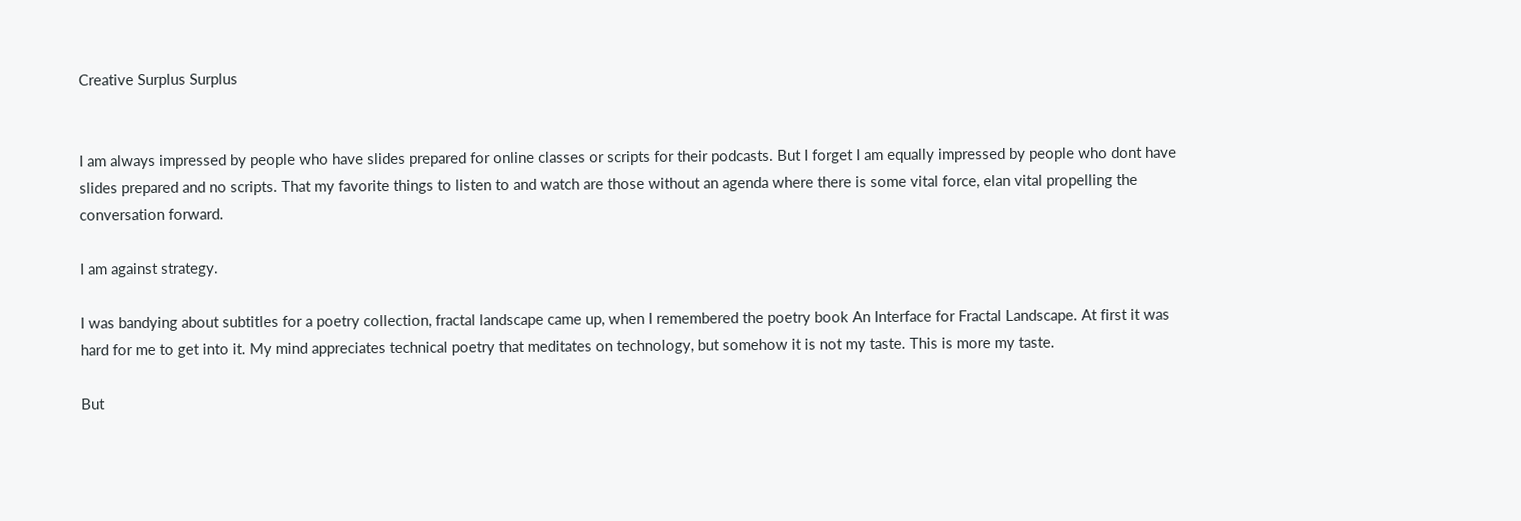Creative Surplus Surplus


I am always impressed by people who have slides prepared for online classes or scripts for their podcasts. But I forget I am equally impressed by people who dont have slides prepared and no scripts. That my favorite things to listen to and watch are those without an agenda where there is some vital force, elan vital propelling the conversation forward.

I am against strategy.

I was bandying about subtitles for a poetry collection, fractal landscape came up, when I remembered the poetry book An Interface for Fractal Landscape. At first it was hard for me to get into it. My mind appreciates technical poetry that meditates on technology, but somehow it is not my taste. This is more my taste.

But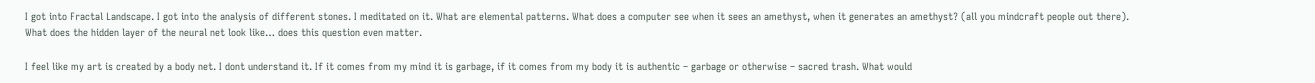I got into Fractal Landscape. I got into the analysis of different stones. I meditated on it. What are elemental patterns. What does a computer see when it sees an amethyst, when it generates an amethyst? (all you mindcraft people out there). What does the hidden layer of the neural net look like… does this question even matter.

I feel like my art is created by a body net. I dont understand it. If it comes from my mind it is garbage, if it comes from my body it is authentic – garbage or otherwise – sacred trash. What would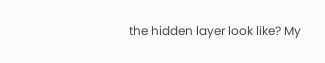the hidden layer look like? My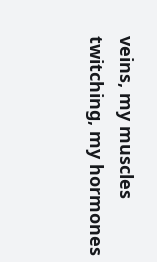veins, my muscles twitching, my hormones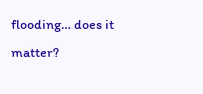flooding… does it matter?